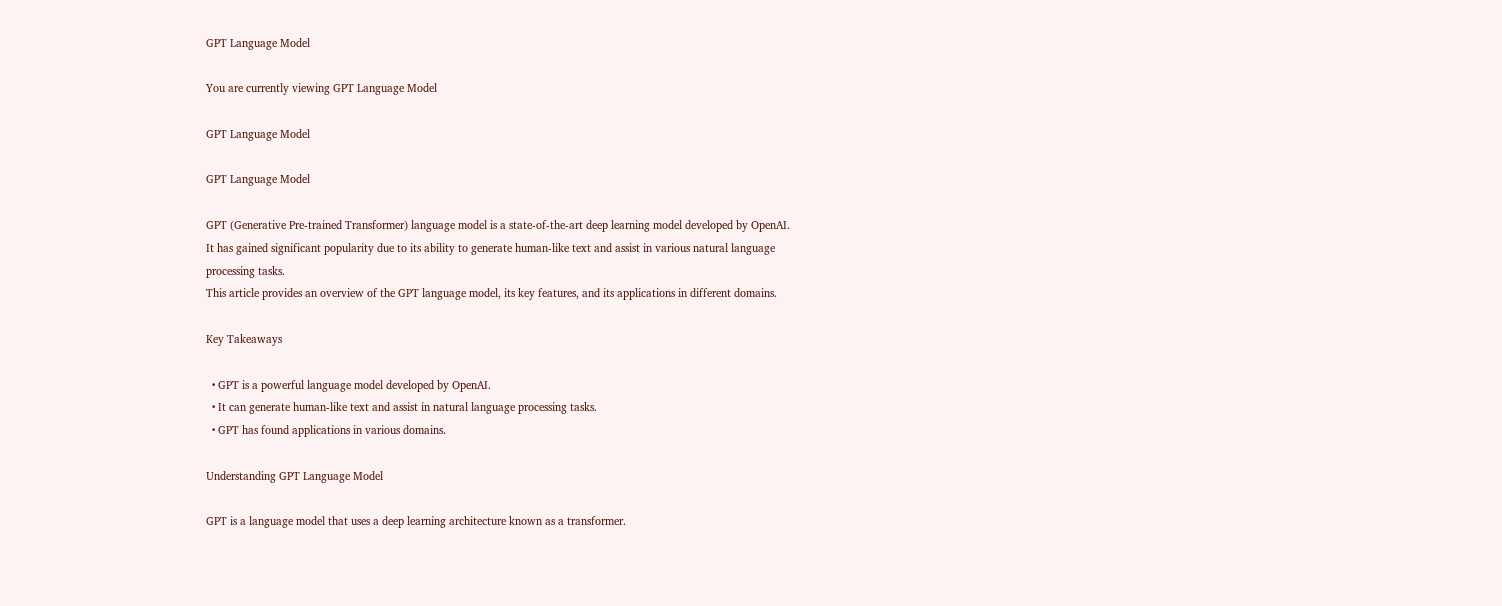GPT Language Model

You are currently viewing GPT Language Model

GPT Language Model

GPT Language Model

GPT (Generative Pre-trained Transformer) language model is a state-of-the-art deep learning model developed by OpenAI.
It has gained significant popularity due to its ability to generate human-like text and assist in various natural language processing tasks.
This article provides an overview of the GPT language model, its key features, and its applications in different domains.

Key Takeaways

  • GPT is a powerful language model developed by OpenAI.
  • It can generate human-like text and assist in natural language processing tasks.
  • GPT has found applications in various domains.

Understanding GPT Language Model

GPT is a language model that uses a deep learning architecture known as a transformer.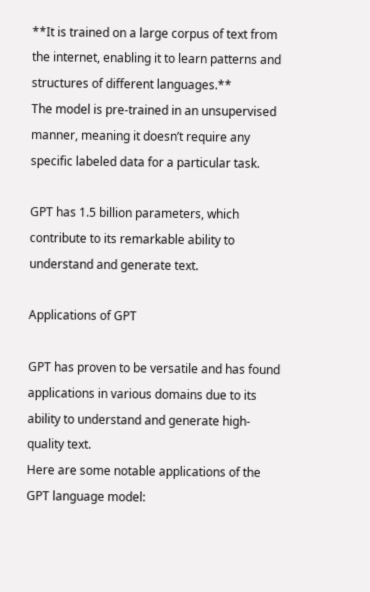**It is trained on a large corpus of text from the internet, enabling it to learn patterns and structures of different languages.**
The model is pre-trained in an unsupervised manner, meaning it doesn’t require any specific labeled data for a particular task.

GPT has 1.5 billion parameters, which contribute to its remarkable ability to understand and generate text.

Applications of GPT

GPT has proven to be versatile and has found applications in various domains due to its ability to understand and generate high-quality text.
Here are some notable applications of the GPT language model: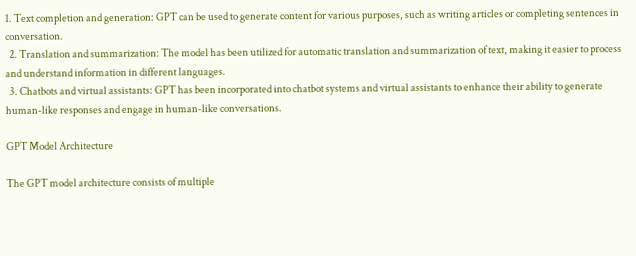1. Text completion and generation: GPT can be used to generate content for various purposes, such as writing articles or completing sentences in conversation.
  2. Translation and summarization: The model has been utilized for automatic translation and summarization of text, making it easier to process and understand information in different languages.
  3. Chatbots and virtual assistants: GPT has been incorporated into chatbot systems and virtual assistants to enhance their ability to generate human-like responses and engage in human-like conversations.

GPT Model Architecture

The GPT model architecture consists of multiple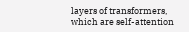layers of transformers, which are self-attention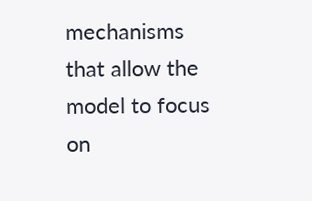mechanisms that allow the model to focus on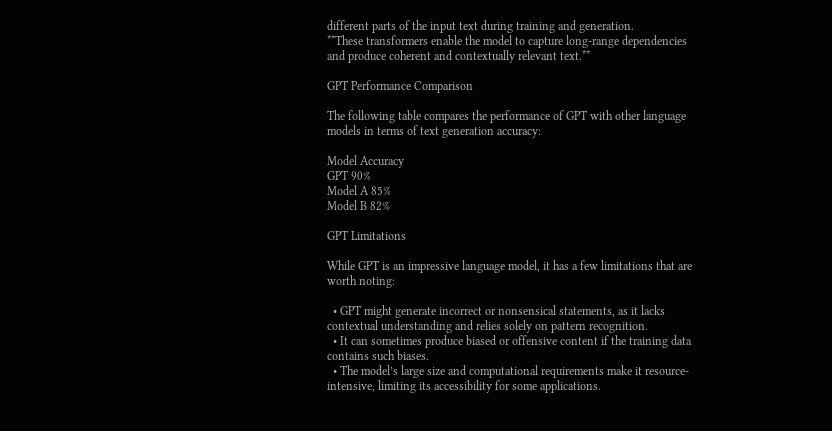different parts of the input text during training and generation.
**These transformers enable the model to capture long-range dependencies and produce coherent and contextually relevant text.**

GPT Performance Comparison

The following table compares the performance of GPT with other language models in terms of text generation accuracy:

Model Accuracy
GPT 90%
Model A 85%
Model B 82%

GPT Limitations

While GPT is an impressive language model, it has a few limitations that are worth noting:

  • GPT might generate incorrect or nonsensical statements, as it lacks contextual understanding and relies solely on pattern recognition.
  • It can sometimes produce biased or offensive content if the training data contains such biases.
  • The model’s large size and computational requirements make it resource-intensive, limiting its accessibility for some applications.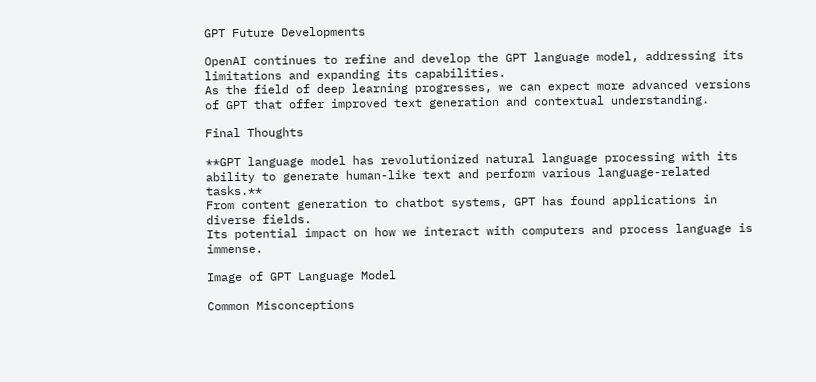GPT Future Developments

OpenAI continues to refine and develop the GPT language model, addressing its limitations and expanding its capabilities.
As the field of deep learning progresses, we can expect more advanced versions of GPT that offer improved text generation and contextual understanding.

Final Thoughts

**GPT language model has revolutionized natural language processing with its ability to generate human-like text and perform various language-related tasks.**
From content generation to chatbot systems, GPT has found applications in diverse fields.
Its potential impact on how we interact with computers and process language is immense.

Image of GPT Language Model

Common Misconceptions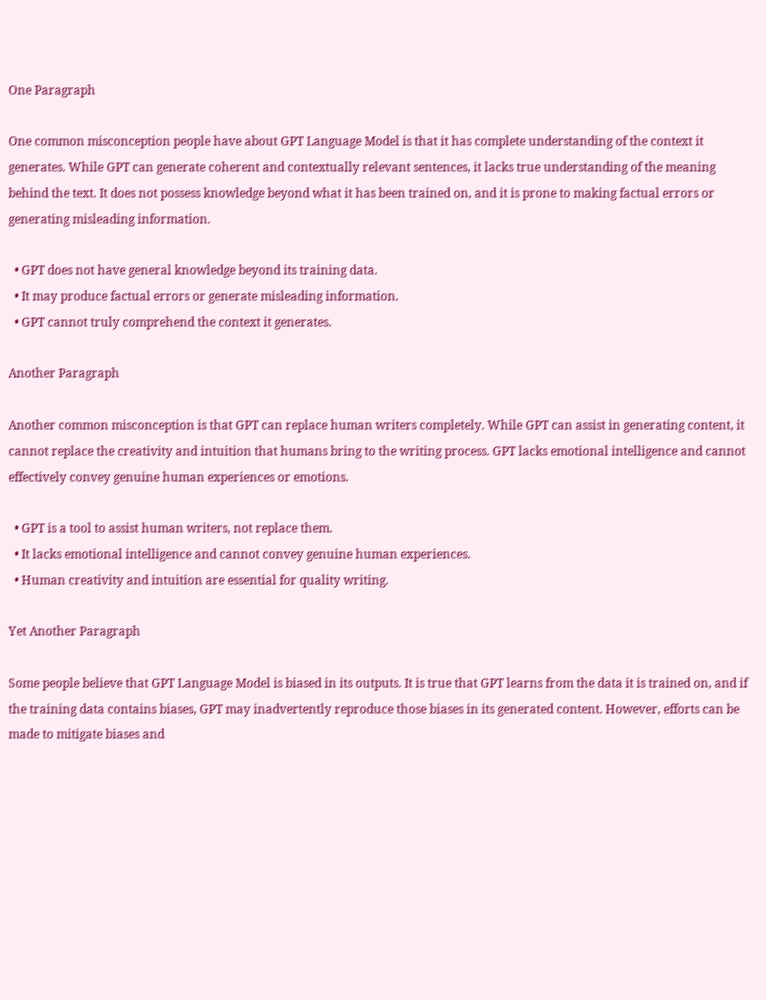One Paragraph

One common misconception people have about GPT Language Model is that it has complete understanding of the context it generates. While GPT can generate coherent and contextually relevant sentences, it lacks true understanding of the meaning behind the text. It does not possess knowledge beyond what it has been trained on, and it is prone to making factual errors or generating misleading information.

  • GPT does not have general knowledge beyond its training data.
  • It may produce factual errors or generate misleading information.
  • GPT cannot truly comprehend the context it generates.

Another Paragraph

Another common misconception is that GPT can replace human writers completely. While GPT can assist in generating content, it cannot replace the creativity and intuition that humans bring to the writing process. GPT lacks emotional intelligence and cannot effectively convey genuine human experiences or emotions.

  • GPT is a tool to assist human writers, not replace them.
  • It lacks emotional intelligence and cannot convey genuine human experiences.
  • Human creativity and intuition are essential for quality writing.

Yet Another Paragraph

Some people believe that GPT Language Model is biased in its outputs. It is true that GPT learns from the data it is trained on, and if the training data contains biases, GPT may inadvertently reproduce those biases in its generated content. However, efforts can be made to mitigate biases and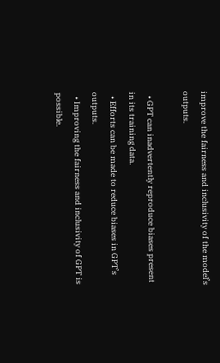improve the fairness and inclusivity of the model’s outputs.

  • GPT can inadvertently reproduce biases present in its training data.
  • Efforts can be made to reduce biases in GPT’s outputs.
  • Improving the fairness and inclusivity of GPT is possible.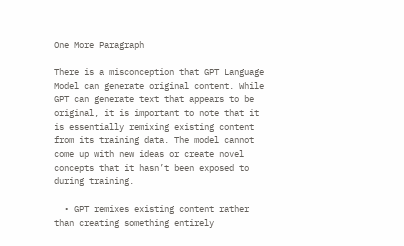One More Paragraph

There is a misconception that GPT Language Model can generate original content. While GPT can generate text that appears to be original, it is important to note that it is essentially remixing existing content from its training data. The model cannot come up with new ideas or create novel concepts that it hasn’t been exposed to during training.

  • GPT remixes existing content rather than creating something entirely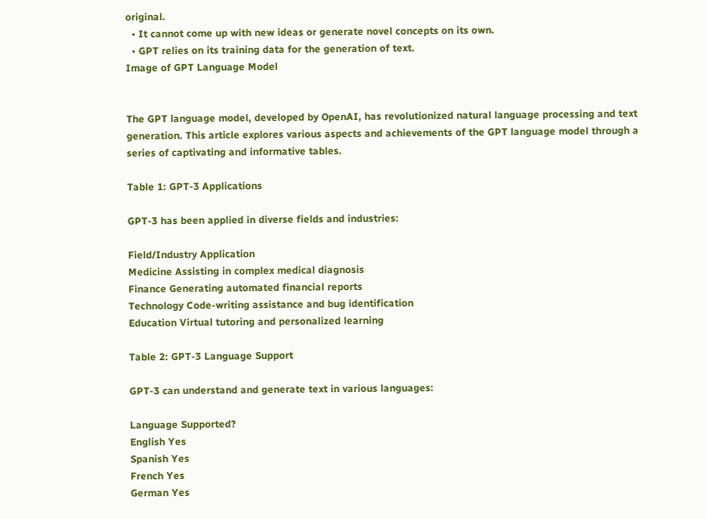original.
  • It cannot come up with new ideas or generate novel concepts on its own.
  • GPT relies on its training data for the generation of text.
Image of GPT Language Model


The GPT language model, developed by OpenAI, has revolutionized natural language processing and text generation. This article explores various aspects and achievements of the GPT language model through a series of captivating and informative tables.

Table 1: GPT-3 Applications

GPT-3 has been applied in diverse fields and industries:

Field/Industry Application
Medicine Assisting in complex medical diagnosis
Finance Generating automated financial reports
Technology Code-writing assistance and bug identification
Education Virtual tutoring and personalized learning

Table 2: GPT-3 Language Support

GPT-3 can understand and generate text in various languages:

Language Supported?
English Yes
Spanish Yes
French Yes
German Yes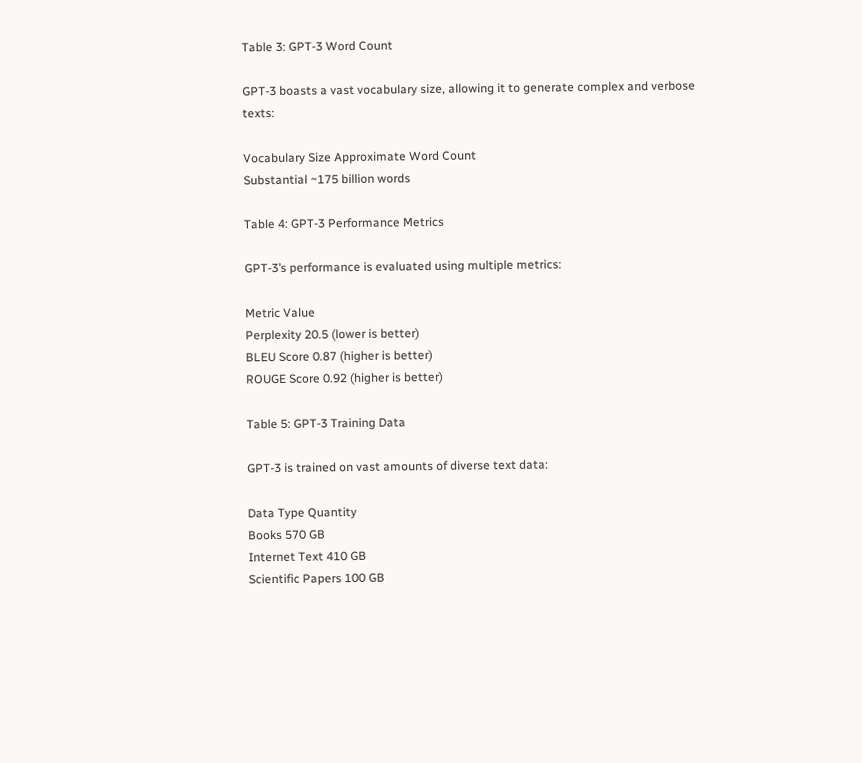Table 3: GPT-3 Word Count

GPT-3 boasts a vast vocabulary size, allowing it to generate complex and verbose texts:

Vocabulary Size Approximate Word Count
Substantial ~175 billion words

Table 4: GPT-3 Performance Metrics

GPT-3’s performance is evaluated using multiple metrics:

Metric Value
Perplexity 20.5 (lower is better)
BLEU Score 0.87 (higher is better)
ROUGE Score 0.92 (higher is better)

Table 5: GPT-3 Training Data

GPT-3 is trained on vast amounts of diverse text data:

Data Type Quantity
Books 570 GB
Internet Text 410 GB
Scientific Papers 100 GB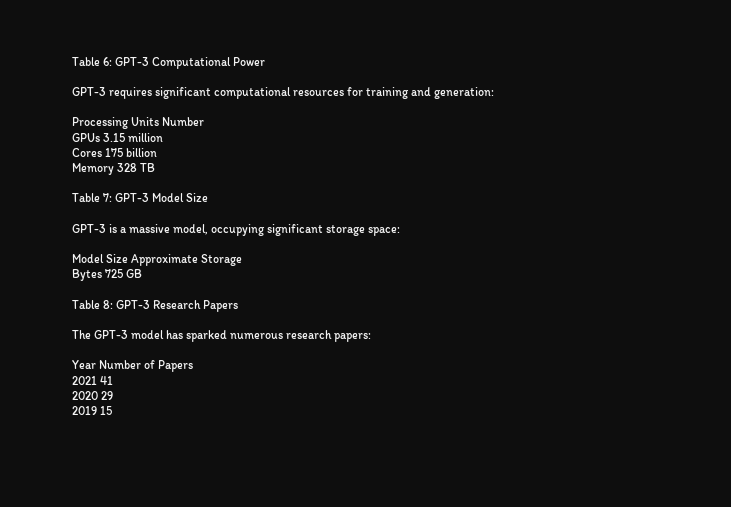Table 6: GPT-3 Computational Power

GPT-3 requires significant computational resources for training and generation:

Processing Units Number
GPUs 3.15 million
Cores 175 billion
Memory 328 TB

Table 7: GPT-3 Model Size

GPT-3 is a massive model, occupying significant storage space:

Model Size Approximate Storage
Bytes 725 GB

Table 8: GPT-3 Research Papers

The GPT-3 model has sparked numerous research papers:

Year Number of Papers
2021 41
2020 29
2019 15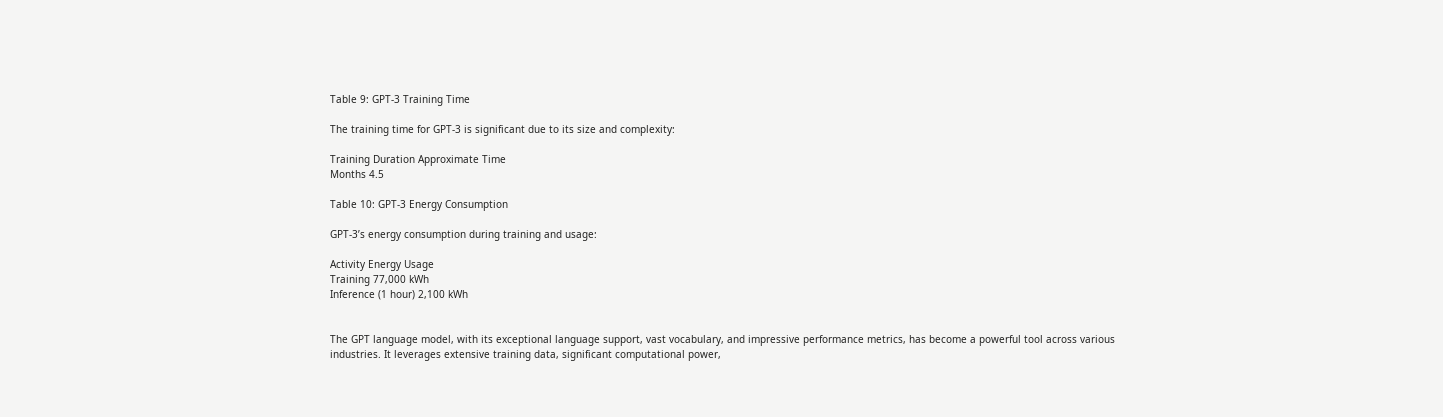Table 9: GPT-3 Training Time

The training time for GPT-3 is significant due to its size and complexity:

Training Duration Approximate Time
Months 4.5

Table 10: GPT-3 Energy Consumption

GPT-3’s energy consumption during training and usage:

Activity Energy Usage
Training 77,000 kWh
Inference (1 hour) 2,100 kWh


The GPT language model, with its exceptional language support, vast vocabulary, and impressive performance metrics, has become a powerful tool across various industries. It leverages extensive training data, significant computational power,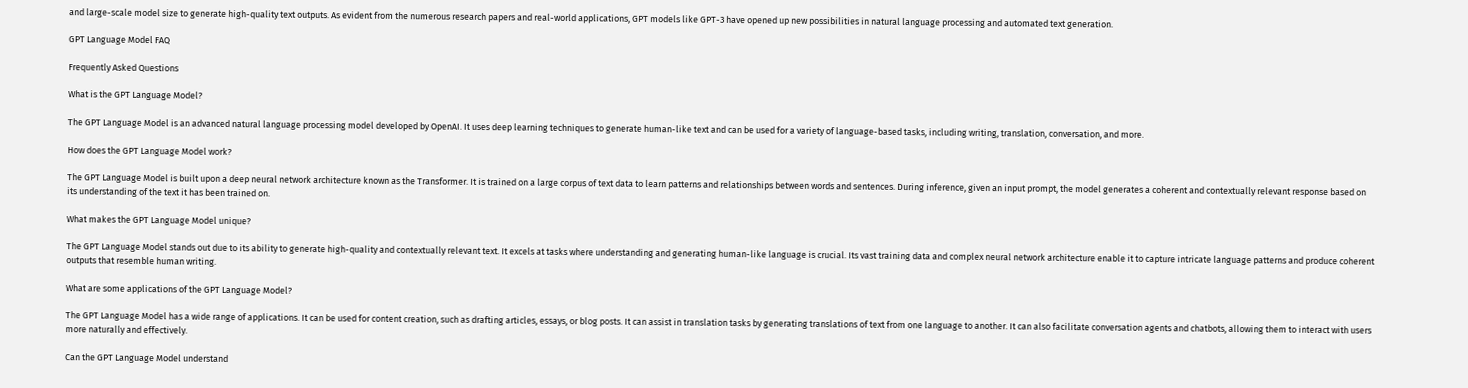and large-scale model size to generate high-quality text outputs. As evident from the numerous research papers and real-world applications, GPT models like GPT-3 have opened up new possibilities in natural language processing and automated text generation.

GPT Language Model FAQ

Frequently Asked Questions

What is the GPT Language Model?

The GPT Language Model is an advanced natural language processing model developed by OpenAI. It uses deep learning techniques to generate human-like text and can be used for a variety of language-based tasks, including writing, translation, conversation, and more.

How does the GPT Language Model work?

The GPT Language Model is built upon a deep neural network architecture known as the Transformer. It is trained on a large corpus of text data to learn patterns and relationships between words and sentences. During inference, given an input prompt, the model generates a coherent and contextually relevant response based on its understanding of the text it has been trained on.

What makes the GPT Language Model unique?

The GPT Language Model stands out due to its ability to generate high-quality and contextually relevant text. It excels at tasks where understanding and generating human-like language is crucial. Its vast training data and complex neural network architecture enable it to capture intricate language patterns and produce coherent outputs that resemble human writing.

What are some applications of the GPT Language Model?

The GPT Language Model has a wide range of applications. It can be used for content creation, such as drafting articles, essays, or blog posts. It can assist in translation tasks by generating translations of text from one language to another. It can also facilitate conversation agents and chatbots, allowing them to interact with users more naturally and effectively.

Can the GPT Language Model understand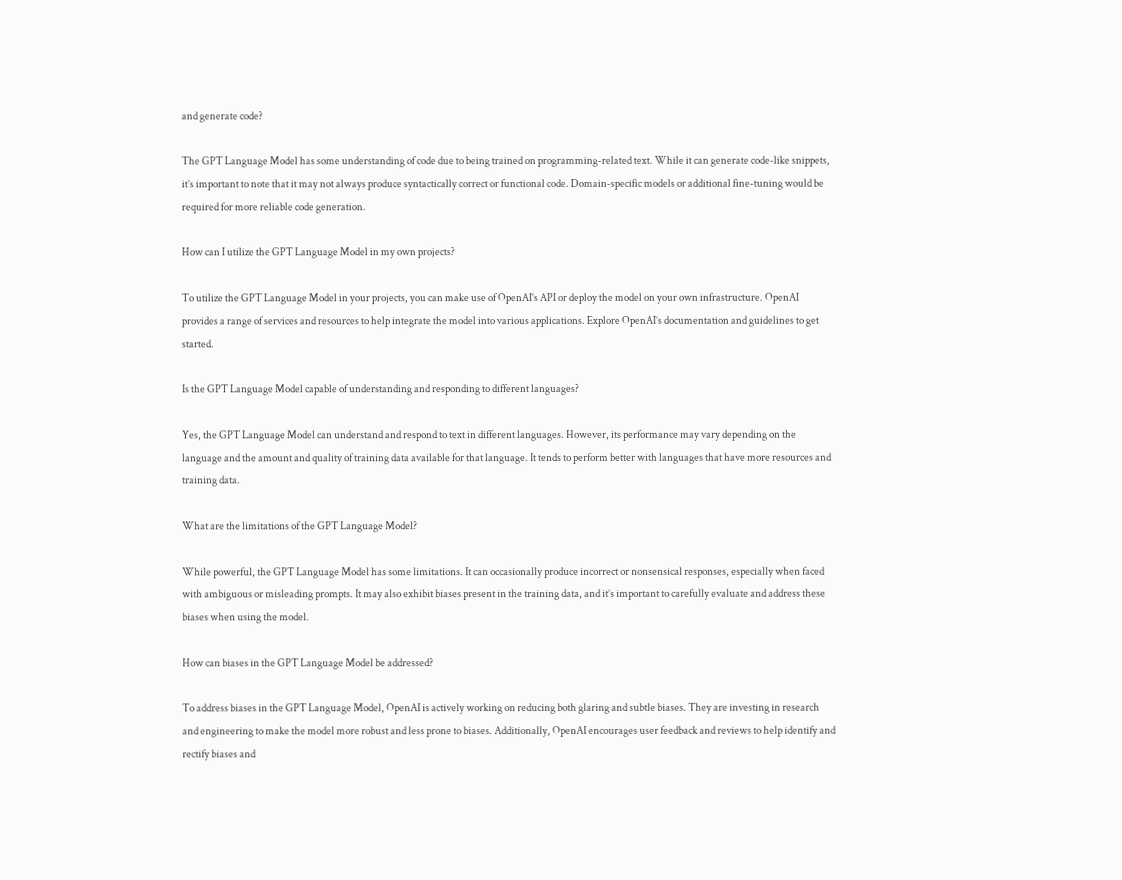and generate code?

The GPT Language Model has some understanding of code due to being trained on programming-related text. While it can generate code-like snippets, it’s important to note that it may not always produce syntactically correct or functional code. Domain-specific models or additional fine-tuning would be required for more reliable code generation.

How can I utilize the GPT Language Model in my own projects?

To utilize the GPT Language Model in your projects, you can make use of OpenAI’s API or deploy the model on your own infrastructure. OpenAI provides a range of services and resources to help integrate the model into various applications. Explore OpenAI’s documentation and guidelines to get started.

Is the GPT Language Model capable of understanding and responding to different languages?

Yes, the GPT Language Model can understand and respond to text in different languages. However, its performance may vary depending on the language and the amount and quality of training data available for that language. It tends to perform better with languages that have more resources and training data.

What are the limitations of the GPT Language Model?

While powerful, the GPT Language Model has some limitations. It can occasionally produce incorrect or nonsensical responses, especially when faced with ambiguous or misleading prompts. It may also exhibit biases present in the training data, and it’s important to carefully evaluate and address these biases when using the model.

How can biases in the GPT Language Model be addressed?

To address biases in the GPT Language Model, OpenAI is actively working on reducing both glaring and subtle biases. They are investing in research and engineering to make the model more robust and less prone to biases. Additionally, OpenAI encourages user feedback and reviews to help identify and rectify biases and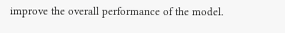improve the overall performance of the model.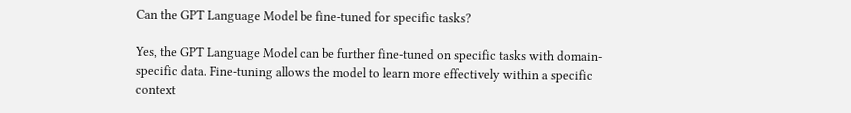Can the GPT Language Model be fine-tuned for specific tasks?

Yes, the GPT Language Model can be further fine-tuned on specific tasks with domain-specific data. Fine-tuning allows the model to learn more effectively within a specific context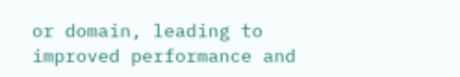or domain, leading to improved performance and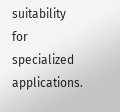suitability for specialized applications.